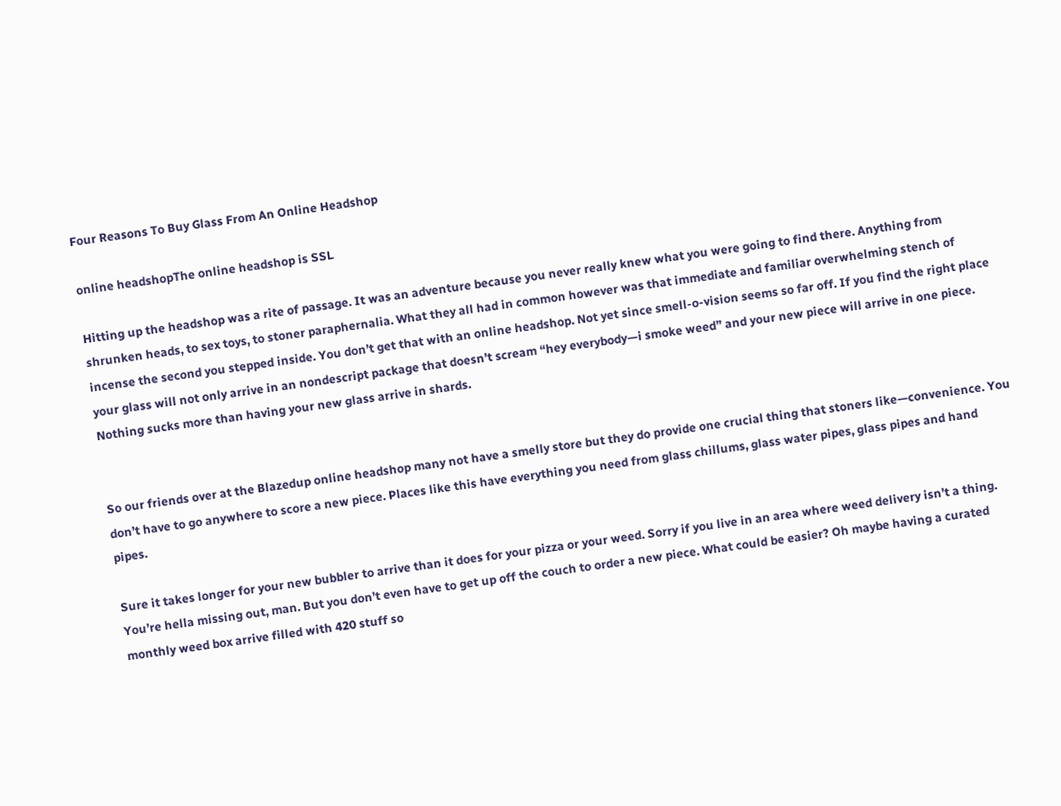Four Reasons To Buy Glass From An Online Headshop

online headshopThe online headshop is SSL

Hitting up the headshop was a rite of passage. It was an adventure because you never really knew what you were going to find there. Anything from shrunken heads, to sex toys, to stoner paraphernalia. What they all had in common however was that immediate and familiar overwhelming stench of incense the second you stepped inside. You don’t get that with an online headshop. Not yet since smell-o-vision seems so far off. If you find the right place your glass will not only arrive in an nondescript package that doesn’t scream “hey everybody—i smoke weed” and your new piece will arrive in one piece. Nothing sucks more than having your new glass arrive in shards.


So our friends over at the Blazedup online headshop many not have a smelly store but they do provide one crucial thing that stoners like—convenience. You don’t have to go anywhere to score a new piece. Places like this have everything you need from glass chillums, glass water pipes, glass pipes and hand pipes.

Sure it takes longer for your new bubbler to arrive than it does for your pizza or your weed. Sorry if you live in an area where weed delivery isn’t a thing. You’re hella missing out, man. But you don’t even have to get up off the couch to order a new piece. What could be easier? Oh maybe having a curated monthly weed box arrive filled with 420 stuff so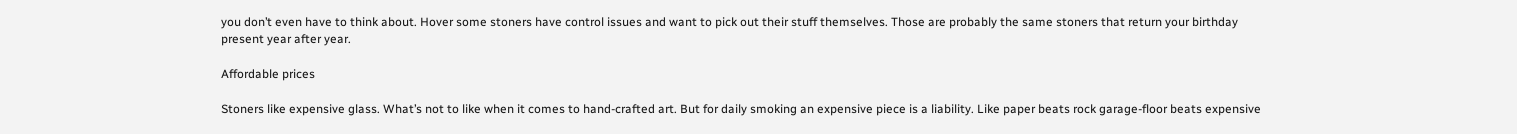you don’t even have to think about. Hover some stoners have control issues and want to pick out their stuff themselves. Those are probably the same stoners that return your birthday present year after year.

Affordable prices

Stoners like expensive glass. What’s not to like when it comes to hand-crafted art. But for daily smoking an expensive piece is a liability. Like paper beats rock garage-floor beats expensive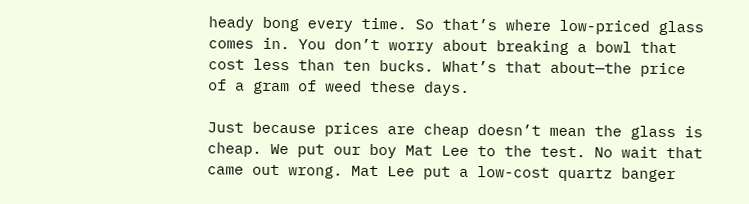heady bong every time. So that’s where low-priced glass comes in. You don’t worry about breaking a bowl that cost less than ten bucks. What’s that about—the price of a gram of weed these days.

Just because prices are cheap doesn’t mean the glass is cheap. We put our boy Mat Lee to the test. No wait that came out wrong. Mat Lee put a low-cost quartz banger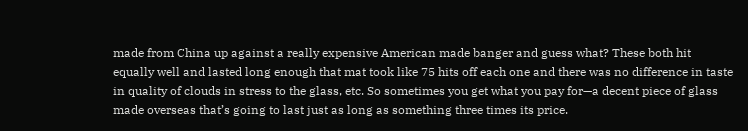made from China up against a really expensive American made banger and guess what? These both hit equally well and lasted long enough that mat took like 75 hits off each one and there was no difference in taste in quality of clouds in stress to the glass, etc. So sometimes you get what you pay for—a decent piece of glass made overseas that’s going to last just as long as something three times its price.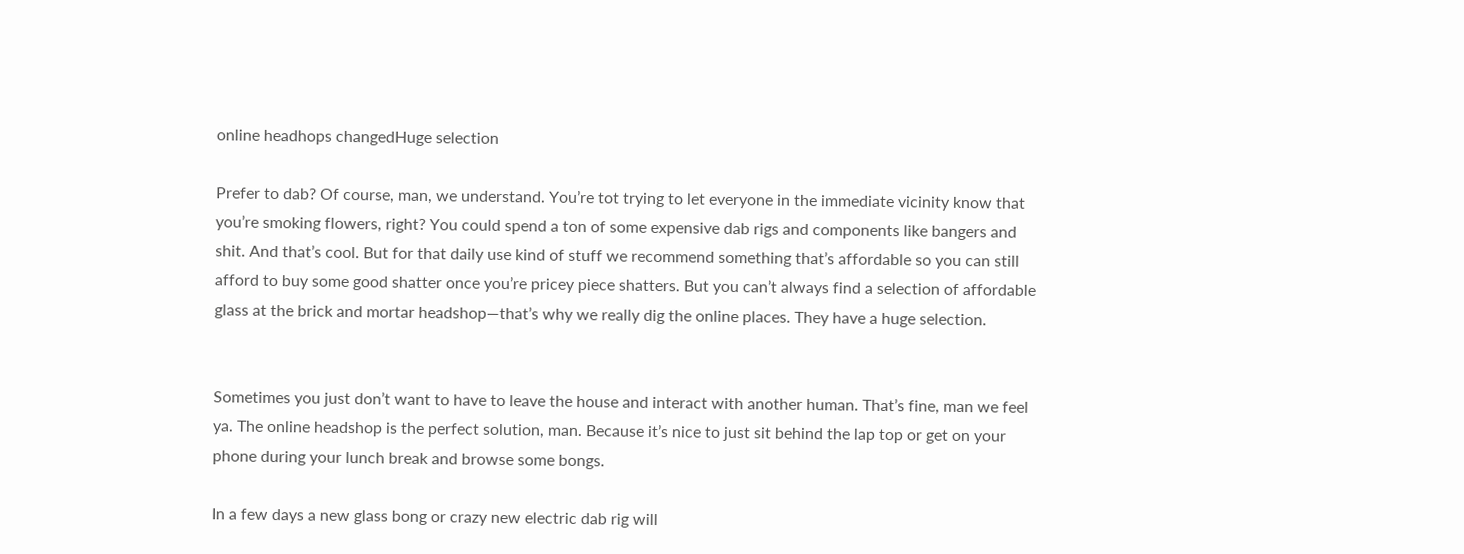online headhops changedHuge selection

Prefer to dab? Of course, man, we understand. You’re tot trying to let everyone in the immediate vicinity know that you’re smoking flowers, right? You could spend a ton of some expensive dab rigs and components like bangers and shit. And that’s cool. But for that daily use kind of stuff we recommend something that’s affordable so you can still afford to buy some good shatter once you’re pricey piece shatters. But you can’t always find a selection of affordable glass at the brick and mortar headshop—that’s why we really dig the online places. They have a huge selection.


Sometimes you just don’t want to have to leave the house and interact with another human. That’s fine, man we feel ya. The online headshop is the perfect solution, man. Because it’s nice to just sit behind the lap top or get on your phone during your lunch break and browse some bongs.

In a few days a new glass bong or crazy new electric dab rig will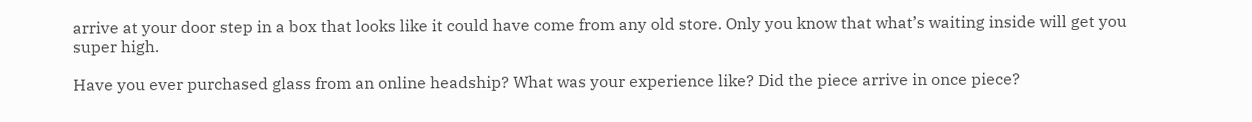arrive at your door step in a box that looks like it could have come from any old store. Only you know that what’s waiting inside will get you super high.

Have you ever purchased glass from an online headship? What was your experience like? Did the piece arrive in once piece?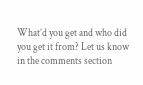What’d you get and who did you get it from? Let us know in the comments section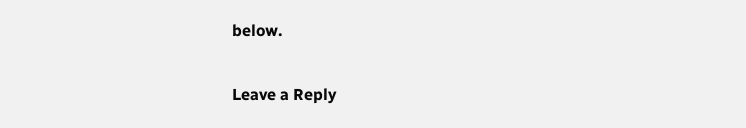below.

Leave a Reply